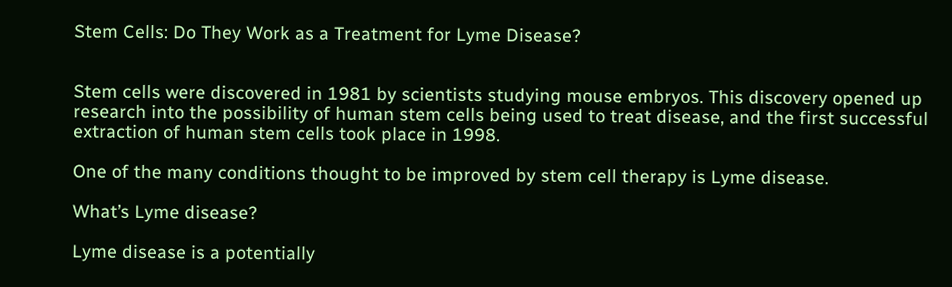Stem Cells: Do They Work as a Treatment for Lyme Disease?


Stem cells were discovered in 1981 by scientists studying mouse embryos. This discovery opened up research into the possibility of human stem cells being used to treat disease, and the first successful extraction of human stem cells took place in 1998.

One of the many conditions thought to be improved by stem cell therapy is Lyme disease.

What’s Lyme disease?

Lyme disease is a potentially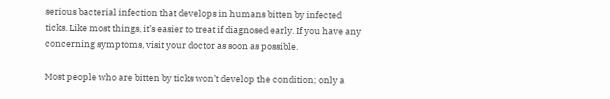serious bacterial infection that develops in humans bitten by infected ticks. Like most things, it’s easier to treat if diagnosed early. If you have any concerning symptoms, visit your doctor as soon as possible.

Most people who are bitten by ticks won’t develop the condition; only a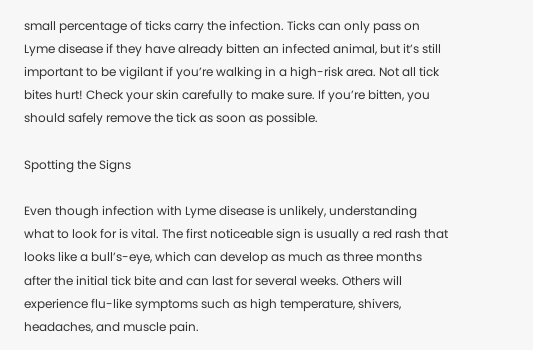small percentage of ticks carry the infection. Ticks can only pass on Lyme disease if they have already bitten an infected animal, but it’s still important to be vigilant if you’re walking in a high-risk area. Not all tick bites hurt! Check your skin carefully to make sure. If you’re bitten, you should safely remove the tick as soon as possible.

Spotting the Signs

Even though infection with Lyme disease is unlikely, understanding what to look for is vital. The first noticeable sign is usually a red rash that looks like a bull’s-eye, which can develop as much as three months after the initial tick bite and can last for several weeks. Others will experience flu-like symptoms such as high temperature, shivers, headaches, and muscle pain.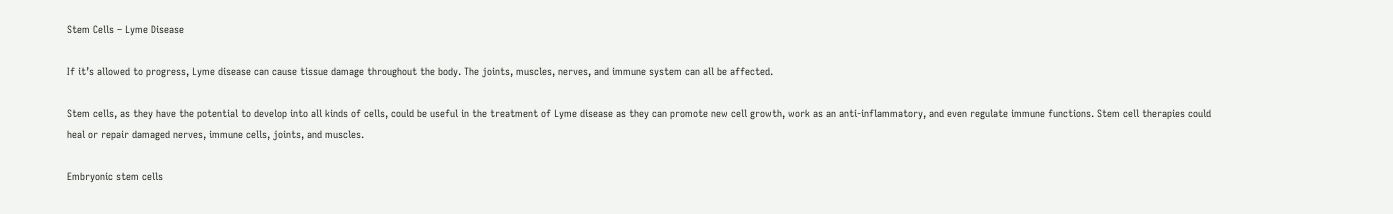Stem Cells – Lyme Disease

If it’s allowed to progress, Lyme disease can cause tissue damage throughout the body. The joints, muscles, nerves, and immune system can all be affected.

Stem cells, as they have the potential to develop into all kinds of cells, could be useful in the treatment of Lyme disease as they can promote new cell growth, work as an anti-inflammatory, and even regulate immune functions. Stem cell therapies could heal or repair damaged nerves, immune cells, joints, and muscles.

Embryonic stem cells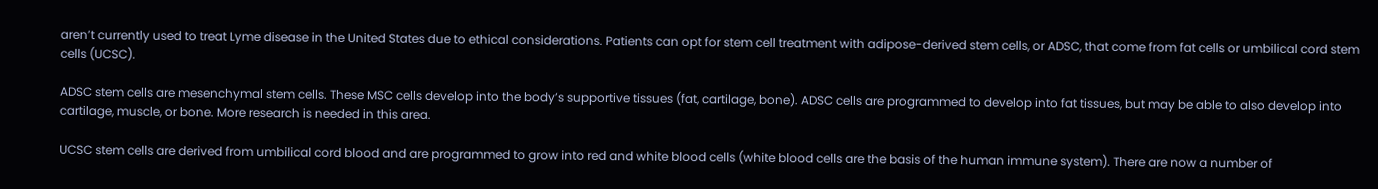aren’t currently used to treat Lyme disease in the United States due to ethical considerations. Patients can opt for stem cell treatment with adipose-derived stem cells, or ADSC, that come from fat cells or umbilical cord stem cells (UCSC).

ADSC stem cells are mesenchymal stem cells. These MSC cells develop into the body’s supportive tissues (fat, cartilage, bone). ADSC cells are programmed to develop into fat tissues, but may be able to also develop into cartilage, muscle, or bone. More research is needed in this area.

UCSC stem cells are derived from umbilical cord blood and are programmed to grow into red and white blood cells (white blood cells are the basis of the human immune system). There are now a number of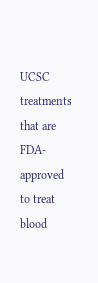UCSC treatments that are FDA-approved to treat blood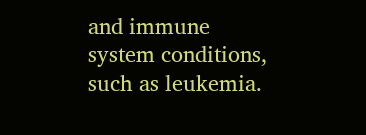and immune system conditions, such as leukemia.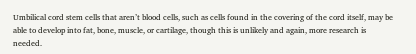Umbilical cord stem cells that aren’t blood cells, such as cells found in the covering of the cord itself, may be able to develop into fat, bone, muscle, or cartilage, though this is unlikely and again, more research is needed.